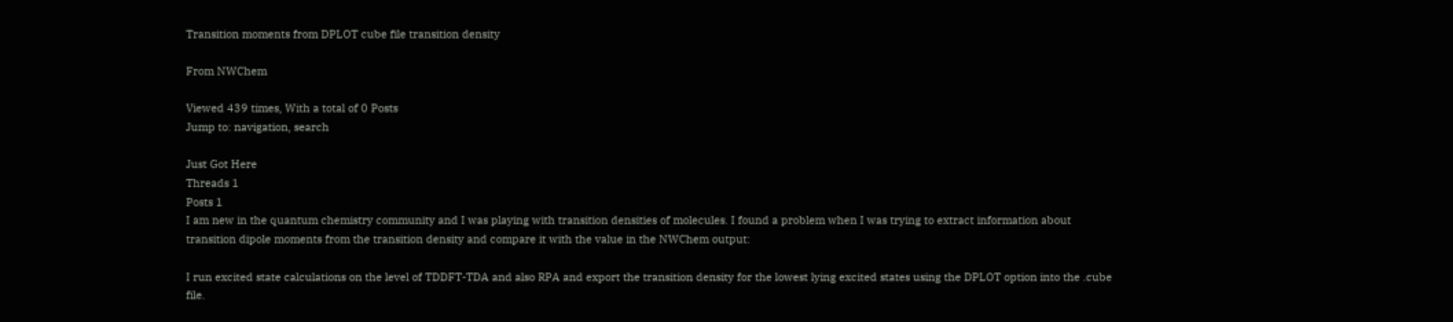Transition moments from DPLOT cube file transition density

From NWChem

Viewed 439 times, With a total of 0 Posts
Jump to: navigation, search

Just Got Here
Threads 1
Posts 1
I am new in the quantum chemistry community and I was playing with transition densities of molecules. I found a problem when I was trying to extract information about transition dipole moments from the transition density and compare it with the value in the NWChem output:

I run excited state calculations on the level of TDDFT-TDA and also RPA and export the transition density for the lowest lying excited states using the DPLOT option into the .cube file.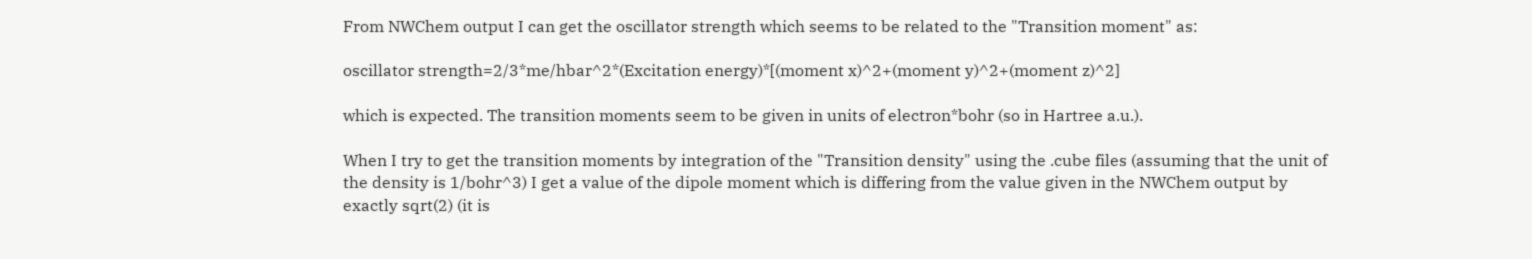From NWChem output I can get the oscillator strength which seems to be related to the "Transition moment" as:

oscillator strength=2/3*me/hbar^2*(Excitation energy)*[(moment x)^2+(moment y)^2+(moment z)^2]

which is expected. The transition moments seem to be given in units of electron*bohr (so in Hartree a.u.).

When I try to get the transition moments by integration of the "Transition density" using the .cube files (assuming that the unit of the density is 1/bohr^3) I get a value of the dipole moment which is differing from the value given in the NWChem output by exactly sqrt(2) (it is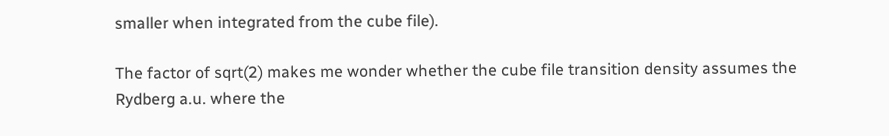smaller when integrated from the cube file).

The factor of sqrt(2) makes me wonder whether the cube file transition density assumes the Rydberg a.u. where the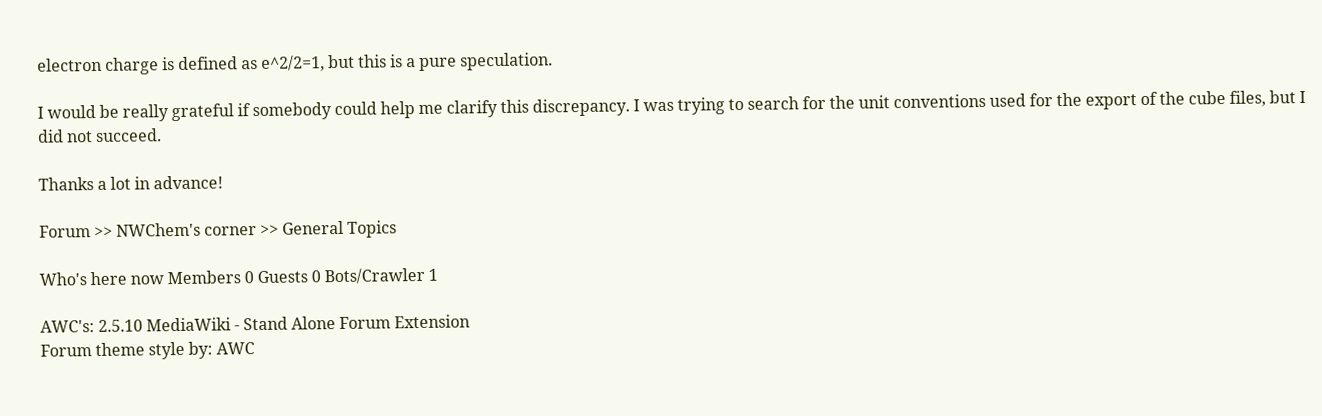electron charge is defined as e^2/2=1, but this is a pure speculation.

I would be really grateful if somebody could help me clarify this discrepancy. I was trying to search for the unit conventions used for the export of the cube files, but I did not succeed.

Thanks a lot in advance!

Forum >> NWChem's corner >> General Topics

Who's here now Members 0 Guests 0 Bots/Crawler 1

AWC's: 2.5.10 MediaWiki - Stand Alone Forum Extension
Forum theme style by: AWC